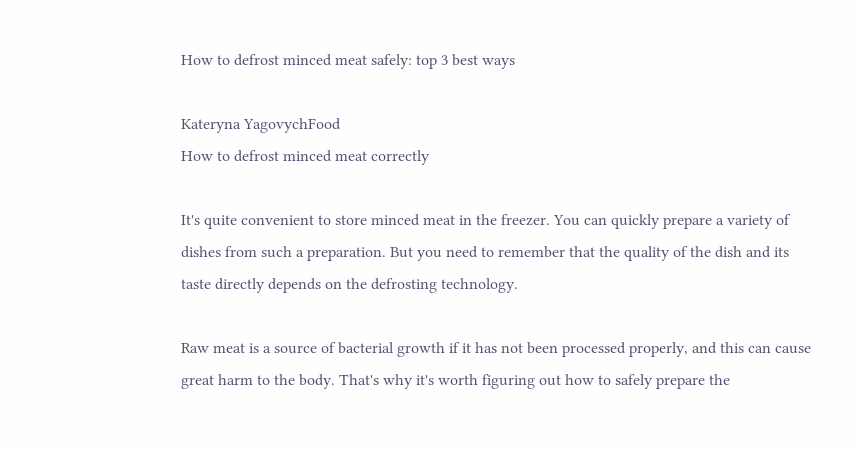How to defrost minced meat safely: top 3 best ways

Kateryna YagovychFood
How to defrost minced meat correctly

It's quite convenient to store minced meat in the freezer. You can quickly prepare a variety of dishes from such a preparation. But you need to remember that the quality of the dish and its taste directly depends on the defrosting technology.

Raw meat is a source of bacterial growth if it has not been processed properly, and this can cause great harm to the body. That's why it's worth figuring out how to safely prepare the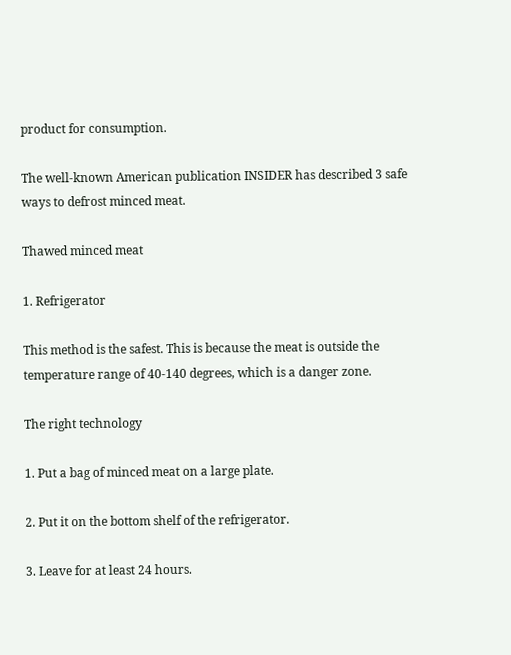product for consumption.

The well-known American publication INSIDER has described 3 safe ways to defrost minced meat.

Thawed minced meat

1. Refrigerator

This method is the safest. This is because the meat is outside the temperature range of 40-140 degrees, which is a danger zone.

The right technology

1. Put a bag of minced meat on a large plate.

2. Put it on the bottom shelf of the refrigerator.

3. Leave for at least 24 hours.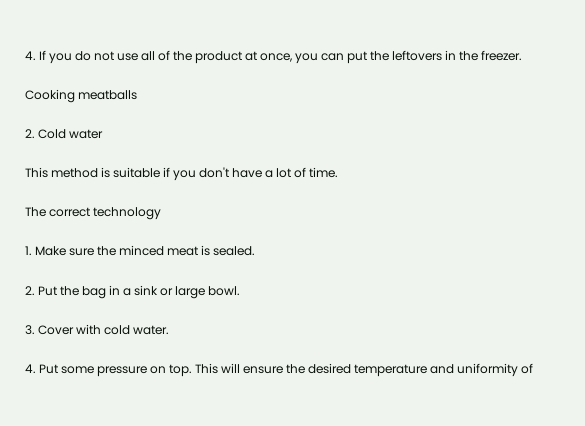4. If you do not use all of the product at once, you can put the leftovers in the freezer.

Cooking meatballs

2. Cold water

This method is suitable if you don't have a lot of time.

The correct technology

1. Make sure the minced meat is sealed.

2. Put the bag in a sink or large bowl.

3. Cover with cold water.

4. Put some pressure on top. This will ensure the desired temperature and uniformity of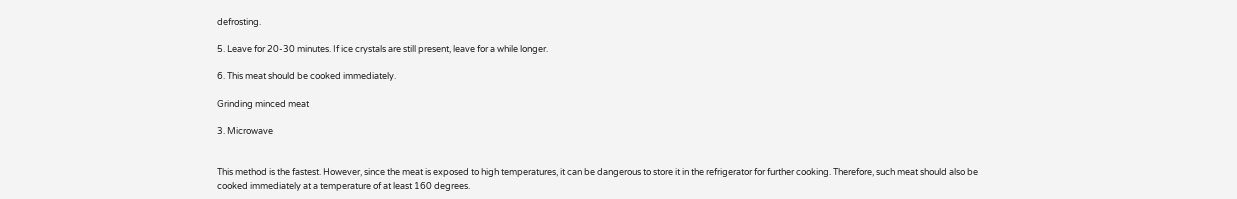defrosting.

5. Leave for 20-30 minutes. If ice crystals are still present, leave for a while longer.

6. This meat should be cooked immediately.

Grinding minced meat

3. Microwave


This method is the fastest. However, since the meat is exposed to high temperatures, it can be dangerous to store it in the refrigerator for further cooking. Therefore, such meat should also be cooked immediately at a temperature of at least 160 degrees.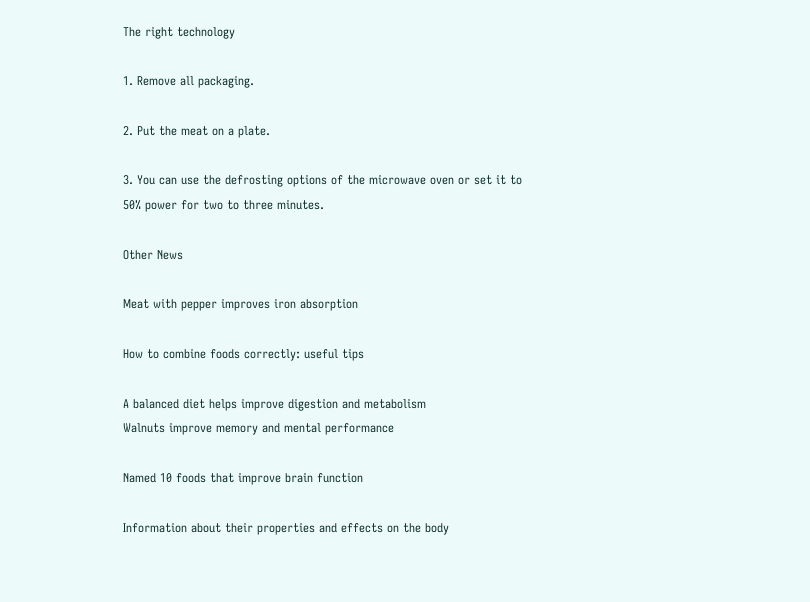The right technology

1. Remove all packaging.

2. Put the meat on a plate.

3. You can use the defrosting options of the microwave oven or set it to 50% power for two to three minutes.

Other News

Meat with pepper improves iron absorption

How to combine foods correctly: useful tips

A balanced diet helps improve digestion and metabolism
Walnuts improve memory and mental performance

Named 10 foods that improve brain function

Information about their properties and effects on the body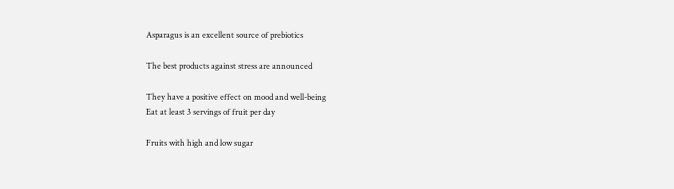Asparagus is an excellent source of prebiotics

The best products against stress are announced

They have a positive effect on mood and well-being
Eat at least 3 servings of fruit per day

Fruits with high and low sugar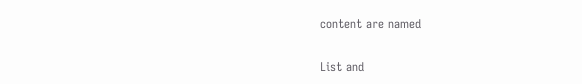content are named

List and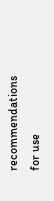recommendations for use